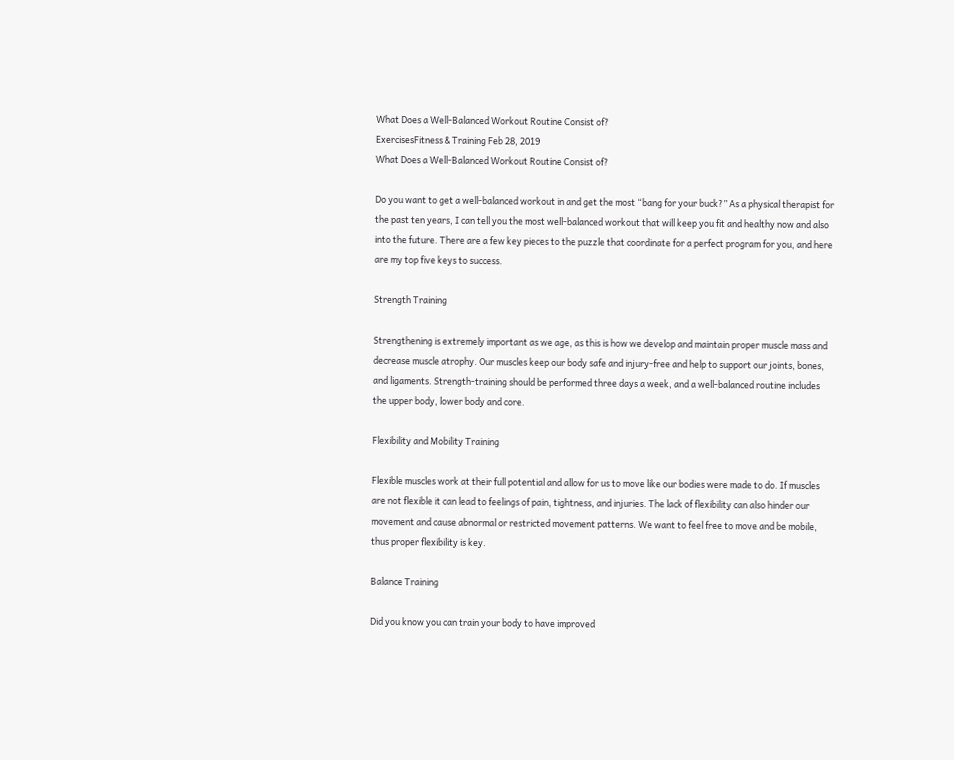What Does a Well-Balanced Workout Routine Consist of?
ExercisesFitness & Training Feb 28, 2019
What Does a Well-Balanced Workout Routine Consist of?

Do you want to get a well-balanced workout in and get the most “bang for your buck?” As a physical therapist for the past ten years, I can tell you the most well-balanced workout that will keep you fit and healthy now and also into the future. There are a few key pieces to the puzzle that coordinate for a perfect program for you, and here are my top five keys to success.

Strength Training

Strengthening is extremely important as we age, as this is how we develop and maintain proper muscle mass and decrease muscle atrophy. Our muscles keep our body safe and injury-free and help to support our joints, bones, and ligaments. Strength-training should be performed three days a week, and a well-balanced routine includes the upper body, lower body and core.

Flexibility and Mobility Training

Flexible muscles work at their full potential and allow for us to move like our bodies were made to do. If muscles are not flexible it can lead to feelings of pain, tightness, and injuries. The lack of flexibility can also hinder our movement and cause abnormal or restricted movement patterns. We want to feel free to move and be mobile, thus proper flexibility is key.

Balance Training

Did you know you can train your body to have improved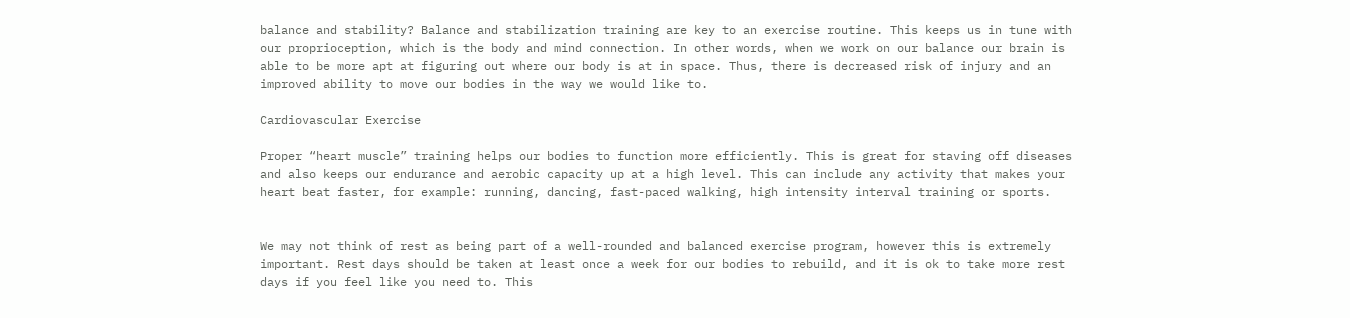balance and stability? Balance and stabilization training are key to an exercise routine. This keeps us in tune with our proprioception, which is the body and mind connection. In other words, when we work on our balance our brain is able to be more apt at figuring out where our body is at in space. Thus, there is decreased risk of injury and an improved ability to move our bodies in the way we would like to.

Cardiovascular Exercise

Proper “heart muscle” training helps our bodies to function more efficiently. This is great for staving off diseases and also keeps our endurance and aerobic capacity up at a high level. This can include any activity that makes your heart beat faster, for example: running, dancing, fast-paced walking, high intensity interval training or sports.


We may not think of rest as being part of a well-rounded and balanced exercise program, however this is extremely important. Rest days should be taken at least once a week for our bodies to rebuild, and it is ok to take more rest days if you feel like you need to. This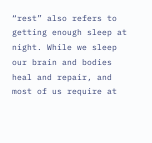“rest” also refers to getting enough sleep at night. While we sleep our brain and bodies heal and repair, and most of us require at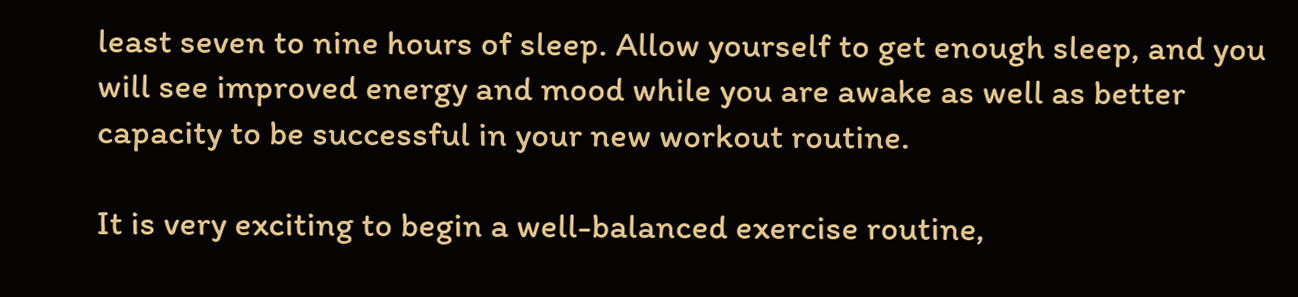least seven to nine hours of sleep. Allow yourself to get enough sleep, and you will see improved energy and mood while you are awake as well as better capacity to be successful in your new workout routine.

It is very exciting to begin a well-balanced exercise routine,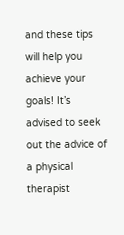and these tips will help you achieve your goals! It’s advised to seek out the advice of a physical therapist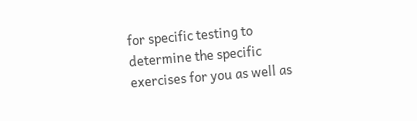for specific testing to determine the specific exercises for you as well as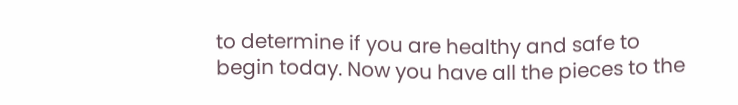to determine if you are healthy and safe to begin today. Now you have all the pieces to the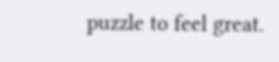puzzle to feel great.